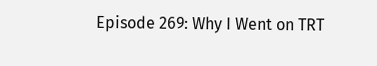Episode 269: Why I Went on TRT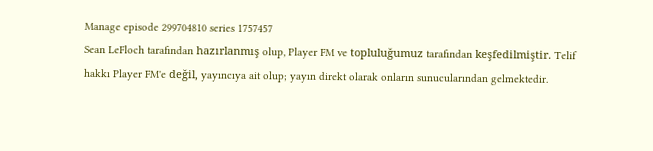Manage episode 299704810 series 1757457
Sean LeFloch tarafından hazırlanmış olup, Player FM ve topluluğumuz tarafından keşfedilmiştir. Telif hakkı Player FM'e değil, yayıncıya ait olup; yayın direkt olarak onların sunucularından gelmektedir.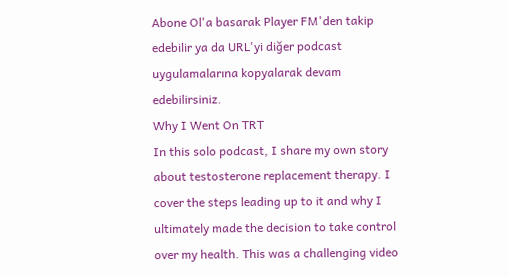Abone Ol'a basarak Player FM'den takip edebilir ya da URL'yi diğer podcast uygulamalarına kopyalarak devam edebilirsiniz.
Why I Went On TRT
In this solo podcast, I share my own story about testosterone replacement therapy. I cover the steps leading up to it and why I ultimately made the decision to take control over my health. This was a challenging video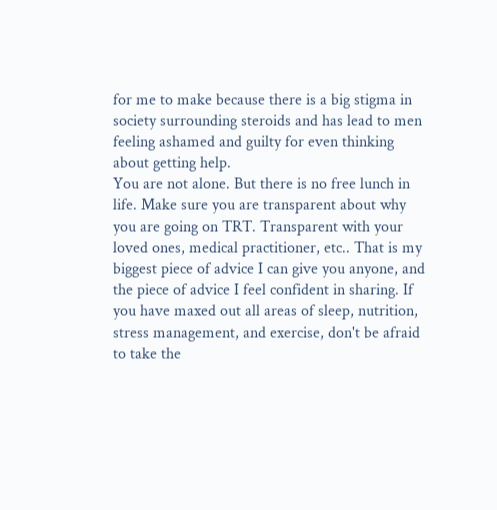for me to make because there is a big stigma in society surrounding steroids and has lead to men feeling ashamed and guilty for even thinking about getting help.
You are not alone. But there is no free lunch in life. Make sure you are transparent about why you are going on TRT. Transparent with your loved ones, medical practitioner, etc.. That is my biggest piece of advice I can give you anyone, and the piece of advice I feel confident in sharing. If you have maxed out all areas of sleep, nutrition, stress management, and exercise, don't be afraid to take the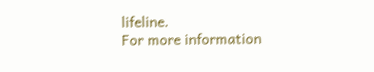lifeline.
For more information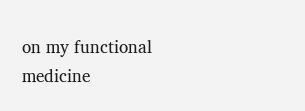on my functional medicine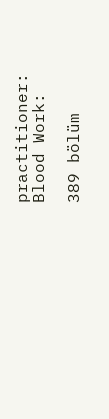practitioner:
Blood Work:

389 bölüm